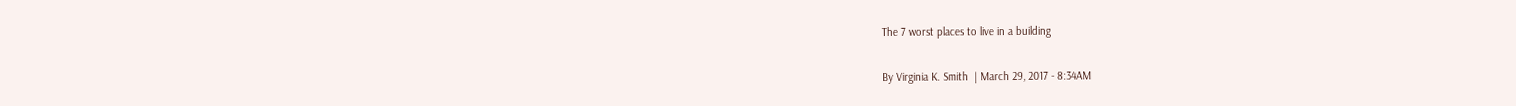The 7 worst places to live in a building

By Virginia K. Smith  | March 29, 2017 - 8:34AM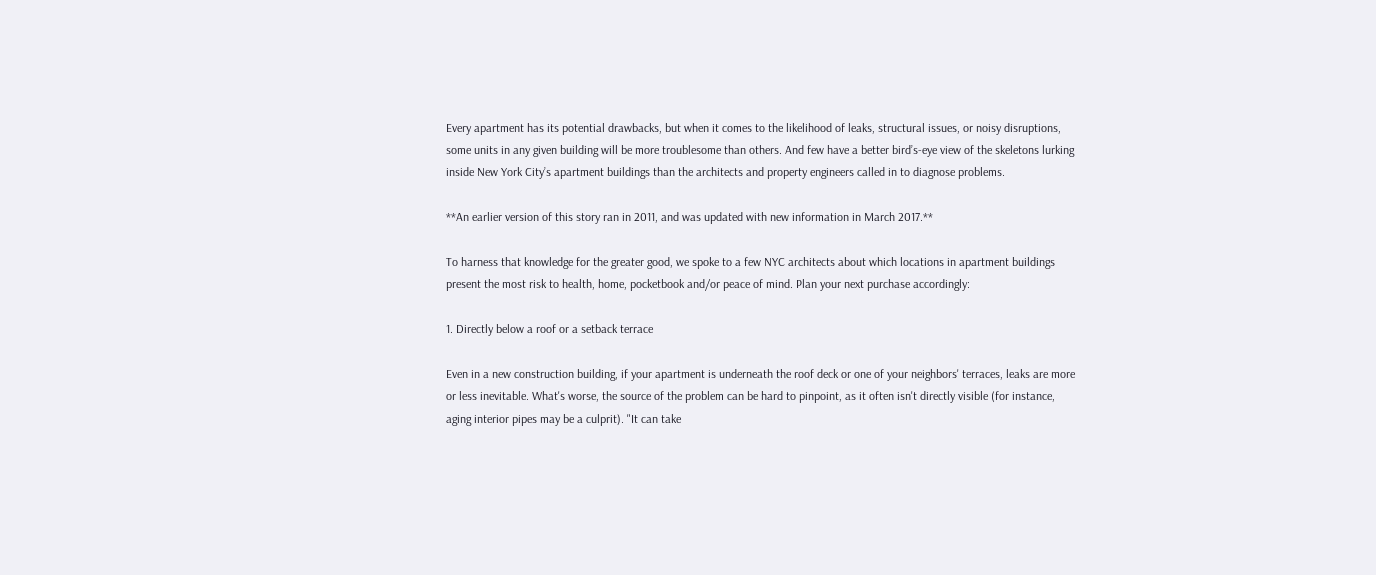Every apartment has its potential drawbacks, but when it comes to the likelihood of leaks, structural issues, or noisy disruptions, some units in any given building will be more troublesome than others. And few have a better bird’s-eye view of the skeletons lurking inside New York City’s apartment buildings than the architects and property engineers called in to diagnose problems.

**An earlier version of this story ran in 2011, and was updated with new information in March 2017.**

To harness that knowledge for the greater good, we spoke to a few NYC architects about which locations in apartment buildings present the most risk to health, home, pocketbook and/or peace of mind. Plan your next purchase accordingly:

1. Directly below a roof or a setback terrace

Even in a new construction building, if your apartment is underneath the roof deck or one of your neighbors' terraces, leaks are more or less inevitable. What's worse, the source of the problem can be hard to pinpoint, as it often isn't directly visible (for instance, aging interior pipes may be a culprit). "It can take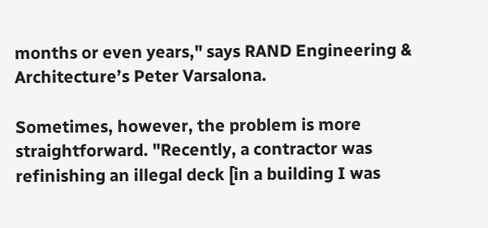months or even years," says RAND Engineering & Architecture’s Peter Varsalona.

Sometimes, however, the problem is more straightforward. "Recently, a contractor was refinishing an illegal deck [in a building I was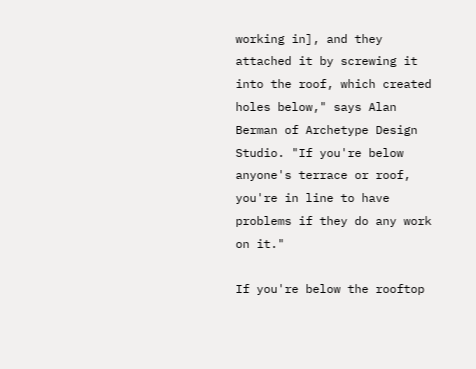working in], and they attached it by screwing it into the roof, which created holes below," says Alan Berman of Archetype Design Studio. "If you're below anyone's terrace or roof, you're in line to have problems if they do any work on it."

If you're below the rooftop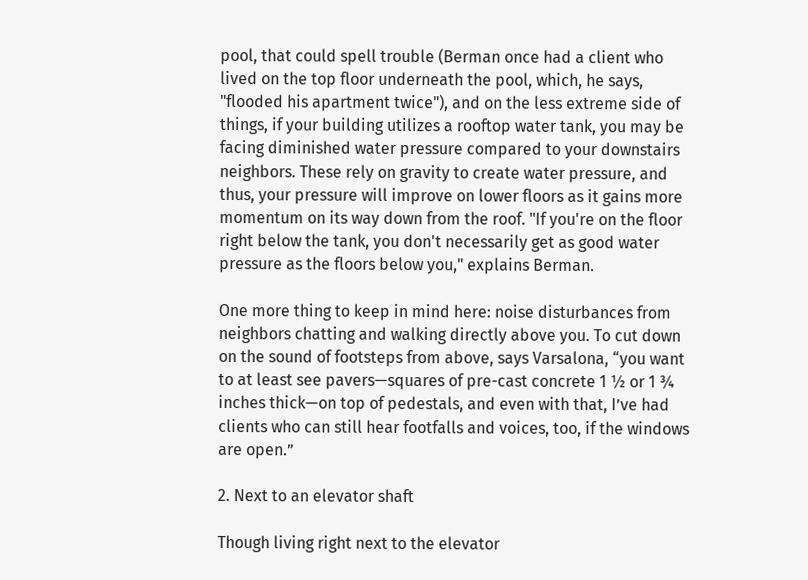pool, that could spell trouble (Berman once had a client who lived on the top floor underneath the pool, which, he says, "flooded his apartment twice"), and on the less extreme side of things, if your building utilizes a rooftop water tank, you may be facing diminished water pressure compared to your downstairs neighbors. These rely on gravity to create water pressure, and thus, your pressure will improve on lower floors as it gains more momentum on its way down from the roof. "If you're on the floor right below the tank, you don't necessarily get as good water pressure as the floors below you," explains Berman.

One more thing to keep in mind here: noise disturbances from neighbors chatting and walking directly above you. To cut down on the sound of footsteps from above, says Varsalona, “you want to at least see pavers—squares of pre-cast concrete 1 ½ or 1 ¾ inches thick—on top of pedestals, and even with that, I’ve had clients who can still hear footfalls and voices, too, if the windows are open.”

2. Next to an elevator shaft

Though living right next to the elevator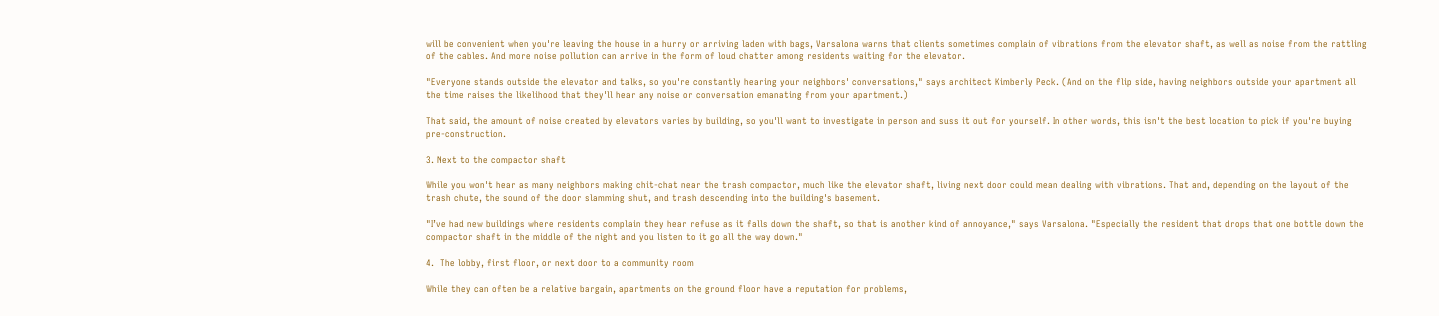will be convenient when you're leaving the house in a hurry or arriving laden with bags, Varsalona warns that clients sometimes complain of vibrations from the elevator shaft, as well as noise from the rattling of the cables. And more noise pollution can arrive in the form of loud chatter among residents waiting for the elevator.

"Everyone stands outside the elevator and talks, so you're constantly hearing your neighbors' conversations," says architect Kimberly Peck. (And on the flip side, having neighbors outside your apartment all the time raises the likelihood that they'll hear any noise or conversation emanating from your apartment.)

That said, the amount of noise created by elevators varies by building, so you'll want to investigate in person and suss it out for yourself. In other words, this isn't the best location to pick if you're buying pre-construction.

3. Next to the compactor shaft

While you won't hear as many neighbors making chit-chat near the trash compactor, much like the elevator shaft, living next door could mean dealing with vibrations. That and, depending on the layout of the trash chute, the sound of the door slamming shut, and trash descending into the building's basement.

"I’ve had new buildings where residents complain they hear refuse as it falls down the shaft, so that is another kind of annoyance," says Varsalona. "Especially the resident that drops that one bottle down the compactor shaft in the middle of the night and you listen to it go all the way down."

4.  The lobby, first floor, or next door to a community room

While they can often be a relative bargain, apartments on the ground floor have a reputation for problems,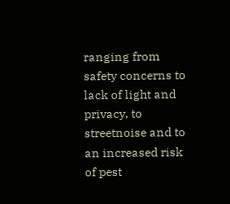ranging from safety concerns to lack of light and privacy, to streetnoise and to an increased risk of pest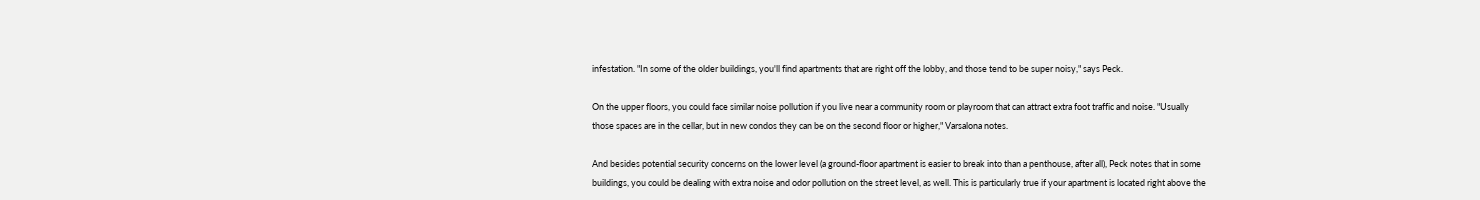infestation. "In some of the older buildings, you'll find apartments that are right off the lobby, and those tend to be super noisy," says Peck.

On the upper floors, you could face similar noise pollution if you live near a community room or playroom that can attract extra foot traffic and noise. "Usually those spaces are in the cellar, but in new condos they can be on the second floor or higher," Varsalona notes.

And besides potential security concerns on the lower level (a ground-floor apartment is easier to break into than a penthouse, after all), Peck notes that in some buildings, you could be dealing with extra noise and odor pollution on the street level, as well. This is particularly true if your apartment is located right above the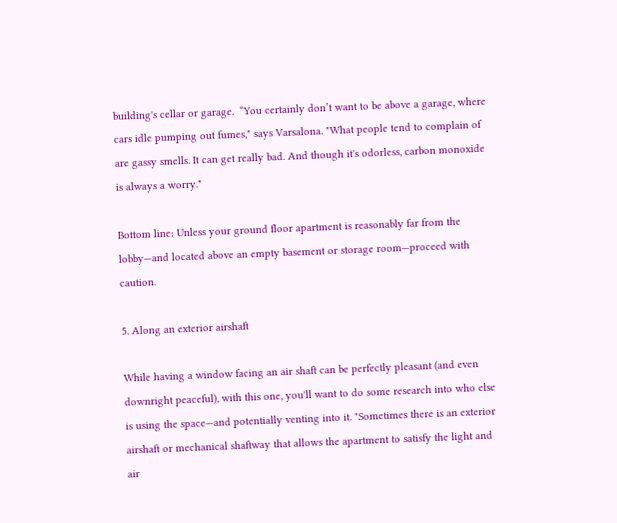building's cellar or garage.  “You certainly don’t want to be above a garage, where cars idle pumping out fumes," says Varsalona. "What people tend to complain of are gassy smells. It can get really bad. And though it's odorless, carbon monoxide is always a worry."

Bottom line: Unless your ground floor apartment is reasonably far from the lobby—and located above an empty basement or storage room—proceed with caution.

5. Along an exterior airshaft

While having a window facing an air shaft can be perfectly pleasant (and even downright peaceful), with this one, you'll want to do some research into who else is using the space—and potentially venting into it. "Sometimes there is an exterior airshaft or mechanical shaftway that allows the apartment to satisfy the light and air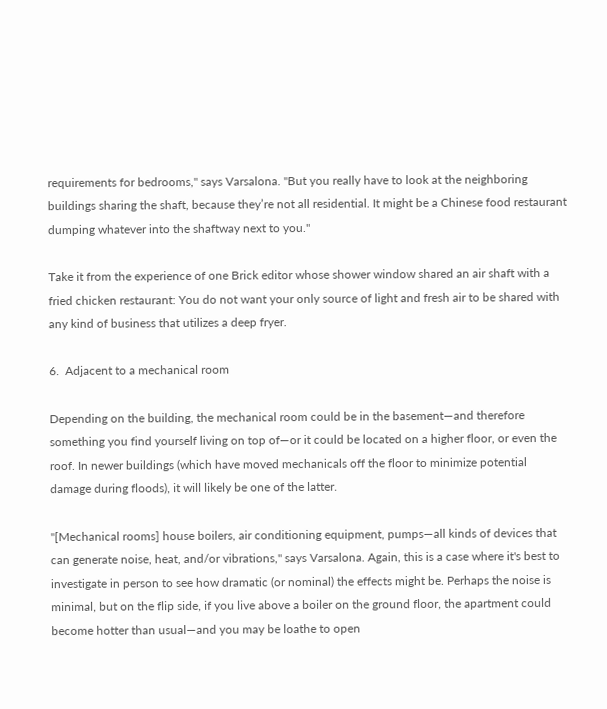requirements for bedrooms," says Varsalona. "But you really have to look at the neighboring buildings sharing the shaft, because they’re not all residential. It might be a Chinese food restaurant dumping whatever into the shaftway next to you."

Take it from the experience of one Brick editor whose shower window shared an air shaft with a fried chicken restaurant: You do not want your only source of light and fresh air to be shared with any kind of business that utilizes a deep fryer.

6.  Adjacent to a mechanical room

Depending on the building, the mechanical room could be in the basement—and therefore something you find yourself living on top of—or it could be located on a higher floor, or even the roof. In newer buildings (which have moved mechanicals off the floor to minimize potential damage during floods), it will likely be one of the latter.

"[Mechanical rooms] house boilers, air conditioning equipment, pumps—all kinds of devices that can generate noise, heat, and/or vibrations," says Varsalona. Again, this is a case where it's best to investigate in person to see how dramatic (or nominal) the effects might be. Perhaps the noise is minimal, but on the flip side, if you live above a boiler on the ground floor, the apartment could become hotter than usual—and you may be loathe to open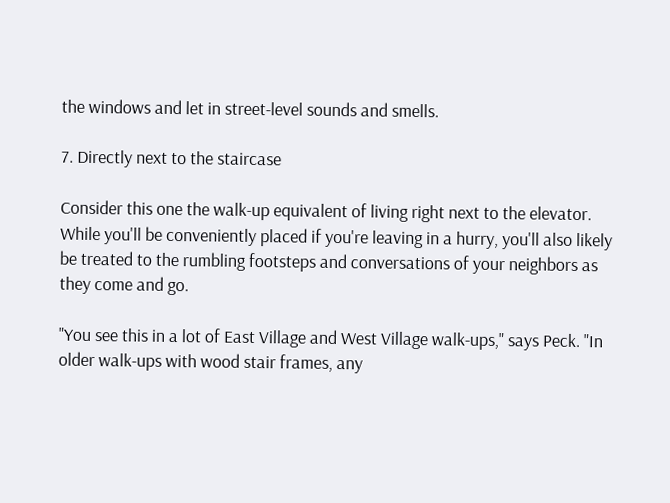the windows and let in street-level sounds and smells.

7. Directly next to the staircase

Consider this one the walk-up equivalent of living right next to the elevator. While you'll be conveniently placed if you're leaving in a hurry, you'll also likely be treated to the rumbling footsteps and conversations of your neighbors as they come and go.

"You see this in a lot of East Village and West Village walk-ups," says Peck. "In older walk-ups with wood stair frames, any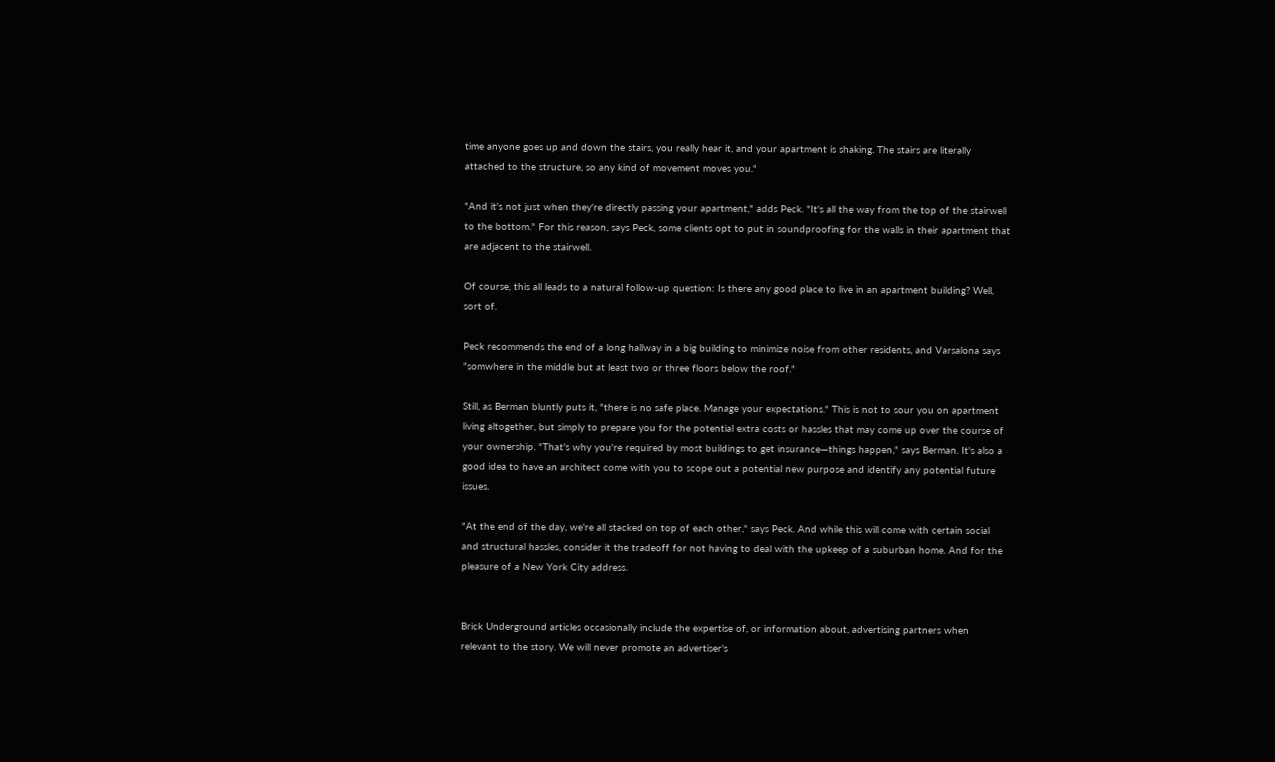time anyone goes up and down the stairs, you really hear it, and your apartment is shaking. The stairs are literally attached to the structure, so any kind of movement moves you."

"And it's not just when they're directly passing your apartment," adds Peck. "It's all the way from the top of the stairwell to the bottom." For this reason, says Peck, some clients opt to put in soundproofing for the walls in their apartment that are adjacent to the stairwell.

Of course, this all leads to a natural follow-up question: Is there any good place to live in an apartment building? Well, sort of.

Peck recommends the end of a long hallway in a big building to minimize noise from other residents, and Varsalona says "somwhere in the middle but at least two or three floors below the roof."

Still, as Berman bluntly puts it, "there is no safe place. Manage your expectations." This is not to sour you on apartment living altogether, but simply to prepare you for the potential extra costs or hassles that may come up over the course of your ownership. "That's why you're required by most buildings to get insurance—things happen," says Berman. It's also a good idea to have an architect come with you to scope out a potential new purpose and identify any potential future issues.

"At the end of the day, we're all stacked on top of each other," says Peck. And while this will come with certain social and structural hassles, consider it the tradeoff for not having to deal with the upkeep of a suburban home. And for the pleasure of a New York City address.


Brick Underground articles occasionally include the expertise of, or information about, advertising partners when relevant to the story. We will never promote an advertiser's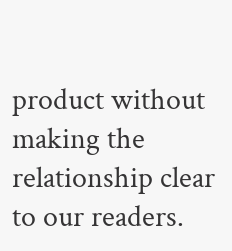product without making the relationship clear to our readers.